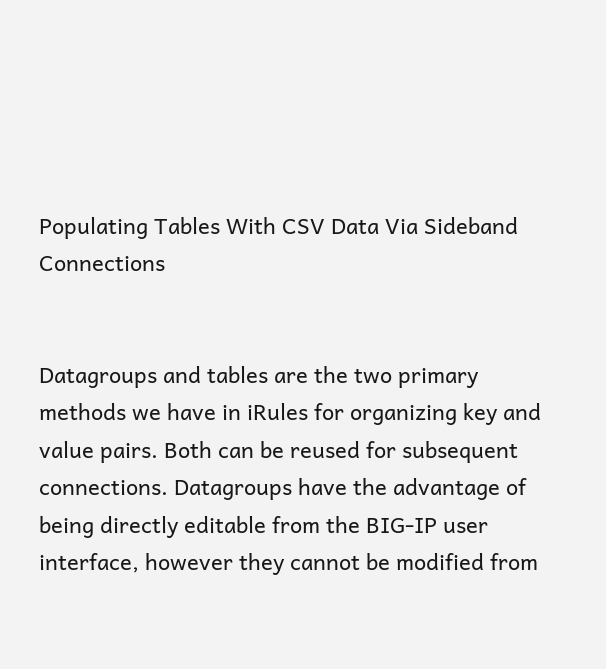Populating Tables With CSV Data Via Sideband Connections


Datagroups and tables are the two primary methods we have in iRules for organizing key and value pairs. Both can be reused for subsequent connections. Datagroups have the advantage of being directly editable from the BIG-IP user interface, however they cannot be modified from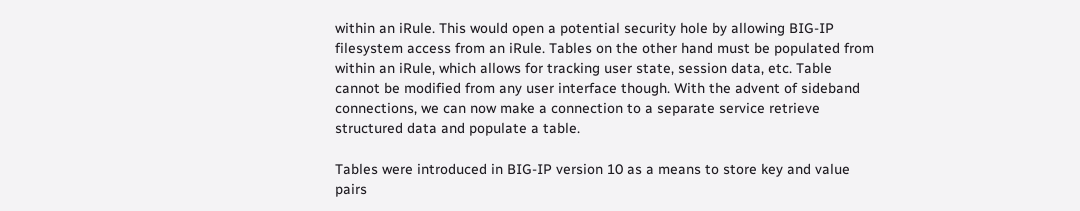within an iRule. This would open a potential security hole by allowing BIG-IP filesystem access from an iRule. Tables on the other hand must be populated from within an iRule, which allows for tracking user state, session data, etc. Table cannot be modified from any user interface though. With the advent of sideband connections, we can now make a connection to a separate service retrieve structured data and populate a table.

Tables were introduced in BIG-IP version 10 as a means to store key and value pairs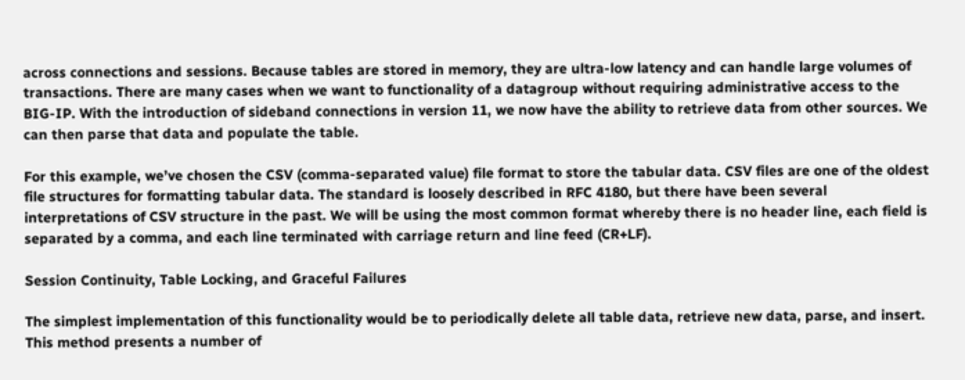across connections and sessions. Because tables are stored in memory, they are ultra-low latency and can handle large volumes of transactions. There are many cases when we want to functionality of a datagroup without requiring administrative access to the BIG-IP. With the introduction of sideband connections in version 11, we now have the ability to retrieve data from other sources. We can then parse that data and populate the table.

For this example, we’ve chosen the CSV (comma-separated value) file format to store the tabular data. CSV files are one of the oldest file structures for formatting tabular data. The standard is loosely described in RFC 4180, but there have been several interpretations of CSV structure in the past. We will be using the most common format whereby there is no header line, each field is separated by a comma, and each line terminated with carriage return and line feed (CR+LF).

Session Continuity, Table Locking, and Graceful Failures

The simplest implementation of this functionality would be to periodically delete all table data, retrieve new data, parse, and insert. This method presents a number of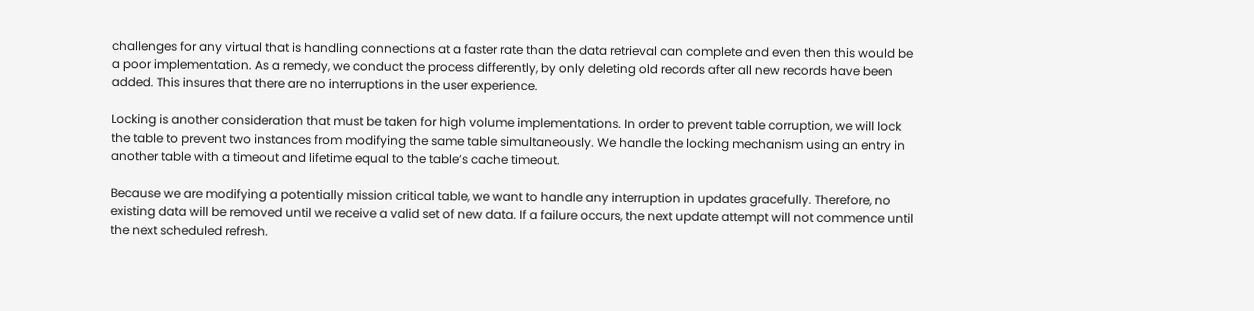challenges for any virtual that is handling connections at a faster rate than the data retrieval can complete and even then this would be a poor implementation. As a remedy, we conduct the process differently, by only deleting old records after all new records have been added. This insures that there are no interruptions in the user experience.

Locking is another consideration that must be taken for high volume implementations. In order to prevent table corruption, we will lock the table to prevent two instances from modifying the same table simultaneously. We handle the locking mechanism using an entry in another table with a timeout and lifetime equal to the table’s cache timeout.

Because we are modifying a potentially mission critical table, we want to handle any interruption in updates gracefully. Therefore, no existing data will be removed until we receive a valid set of new data. If a failure occurs, the next update attempt will not commence until the next scheduled refresh.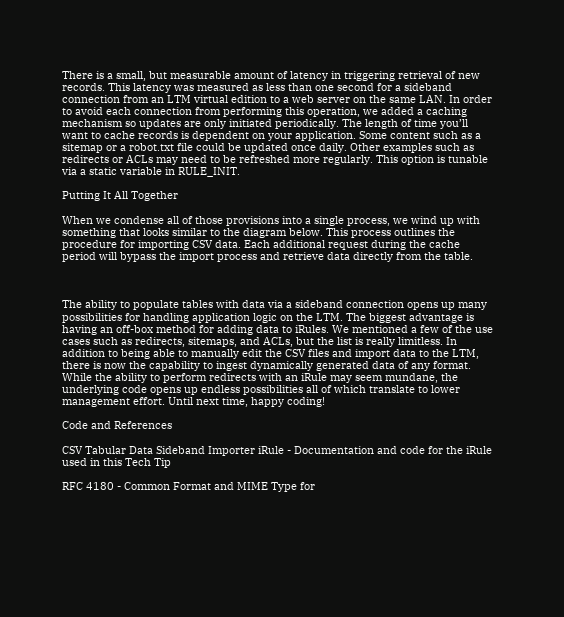There is a small, but measurable amount of latency in triggering retrieval of new records. This latency was measured as less than one second for a sideband connection from an LTM virtual edition to a web server on the same LAN. In order to avoid each connection from performing this operation, we added a caching mechanism so updates are only initiated periodically. The length of time you’ll want to cache records is dependent on your application. Some content such as a sitemap or a robot.txt file could be updated once daily. Other examples such as redirects or ACLs may need to be refreshed more regularly. This option is tunable via a static variable in RULE_INIT.

Putting It All Together

When we condense all of those provisions into a single process, we wind up with something that looks similar to the diagram below. This process outlines the procedure for importing CSV data. Each additional request during the cache period will bypass the import process and retrieve data directly from the table.



The ability to populate tables with data via a sideband connection opens up many possibilities for handling application logic on the LTM. The biggest advantage is having an off-box method for adding data to iRules. We mentioned a few of the use cases such as redirects, sitemaps, and ACLs, but the list is really limitless. In addition to being able to manually edit the CSV files and import data to the LTM, there is now the capability to ingest dynamically generated data of any format. While the ability to perform redirects with an iRule may seem mundane, the underlying code opens up endless possibilities all of which translate to lower management effort. Until next time, happy coding!

Code and References

CSV Tabular Data Sideband Importer iRule - Documentation and code for the iRule used in this Tech Tip

RFC 4180 - Common Format and MIME Type for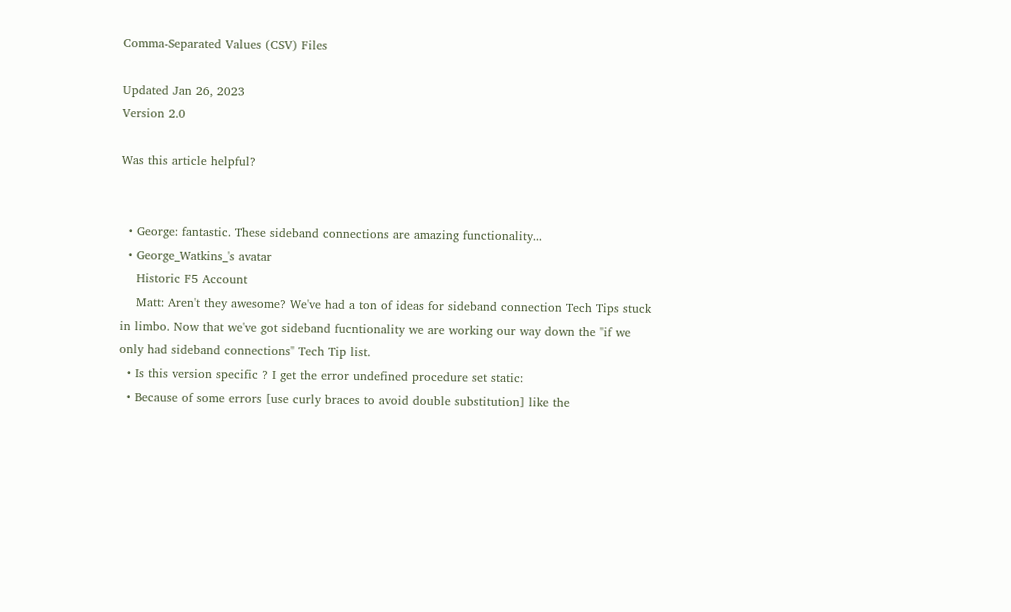Comma-Separated Values (CSV) Files

Updated Jan 26, 2023
Version 2.0

Was this article helpful?


  • George: fantastic. These sideband connections are amazing functionality...
  • George_Watkins_'s avatar
    Historic F5 Account
    Matt: Aren't they awesome? We've had a ton of ideas for sideband connection Tech Tips stuck in limbo. Now that we've got sideband fucntionality we are working our way down the "if we only had sideband connections" Tech Tip list.
  • Is this version specific ? I get the error undefined procedure set static:
  • Because of some errors [use curly braces to avoid double substitution] like the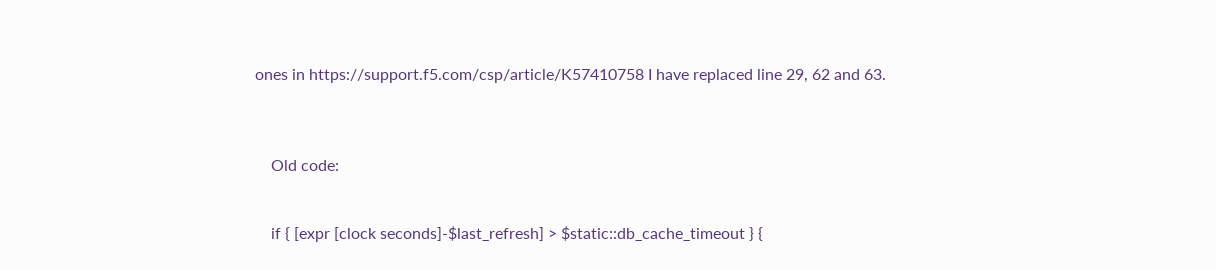ones in https://support.f5.com/csp/article/K57410758 I have replaced line 29, 62 and 63.



    Old code:


    if { [expr [clock seconds]-$last_refresh] > $static::db_cache_timeout } {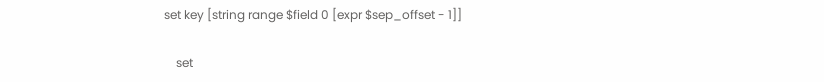set key [string range $field 0 [expr $sep_offset - 1]]

    set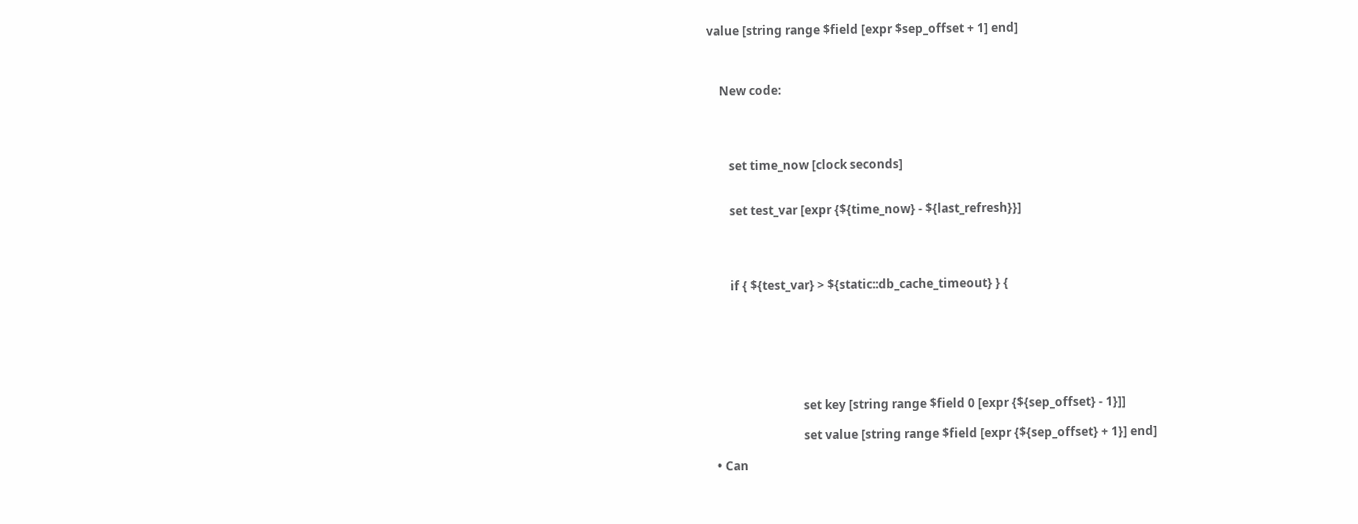value [string range $field [expr $sep_offset + 1] end]



    New code:




       set time_now [clock seconds]


       set test_var [expr {${time_now} - ${last_refresh}}]




       if { ${test_var} > ${static::db_cache_timeout} } {







                               set key [string range $field 0 [expr {${sep_offset} - 1}]]

                               set value [string range $field [expr {${sep_offset} + 1}] end]

  • Can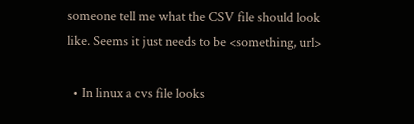someone tell me what the CSV file should look like. Seems it just needs to be <something, url>

  • In linux a cvs file looks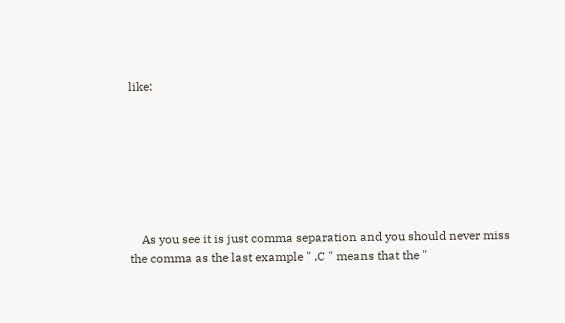like:







    As you see it is just comma separation and you should never miss the comma as the last example " ,C " means that the "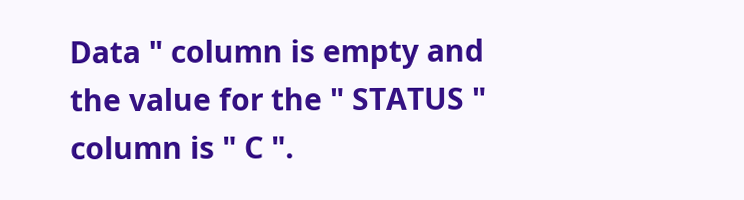Data " column is empty and the value for the " STATUS " column is " C ".